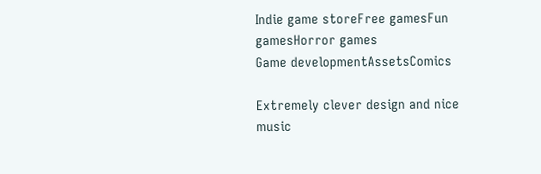Indie game storeFree gamesFun gamesHorror games
Game developmentAssetsComics

Extremely clever design and nice music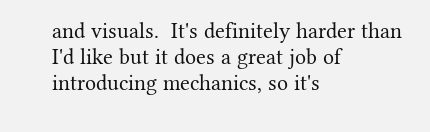and visuals.  It's definitely harder than I'd like but it does a great job of introducing mechanics, so it's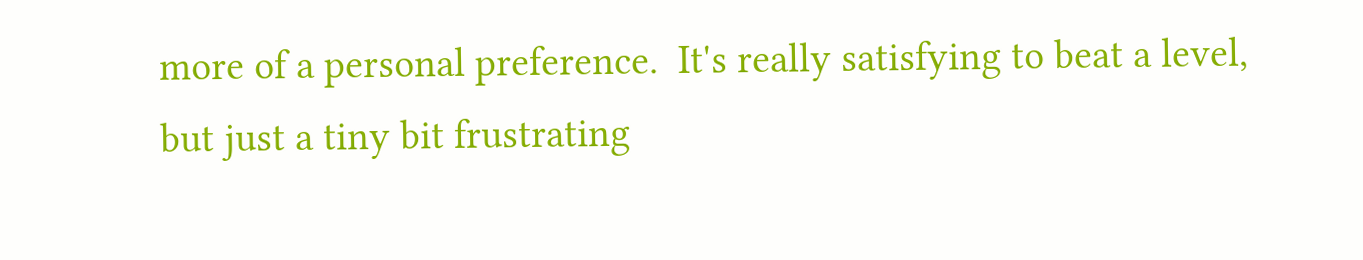more of a personal preference.  It's really satisfying to beat a level, but just a tiny bit frustrating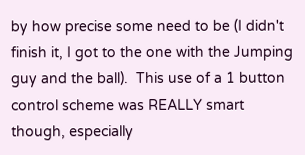by how precise some need to be (I didn't finish it, I got to the one with the Jumping guy and the ball).  This use of a 1 button control scheme was REALLY smart though, especially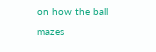on how the ball mazes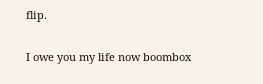flip.


I owe you my life now boombox